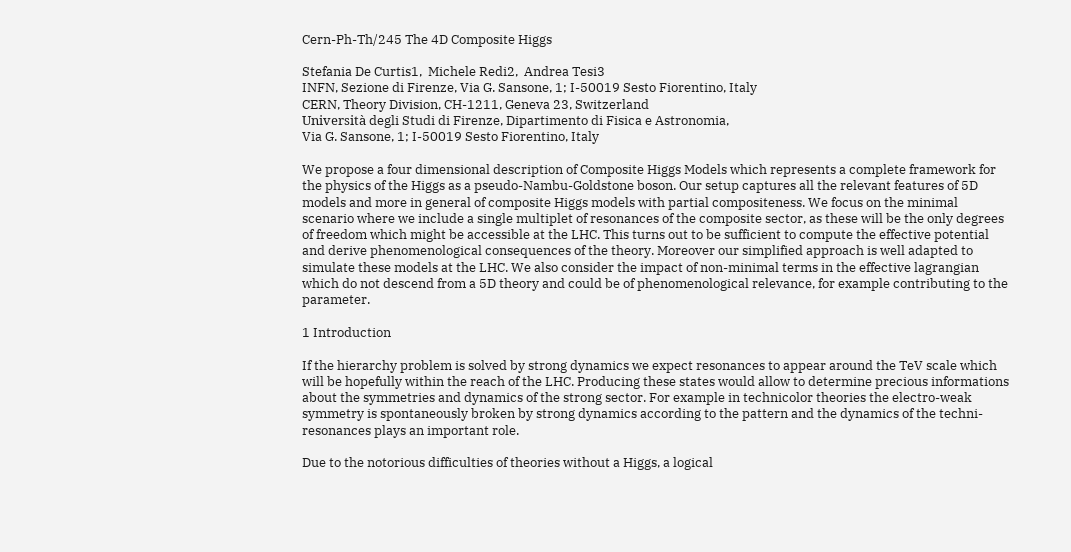Cern-Ph-Th/245 The 4D Composite Higgs

Stefania De Curtis1,  Michele Redi2,  Andrea Tesi3
INFN, Sezione di Firenze, Via G. Sansone, 1; I-50019 Sesto Fiorentino, Italy
CERN, Theory Division, CH-1211, Geneva 23, Switzerland
Università degli Studi di Firenze, Dipartimento di Fisica e Astronomia,
Via G. Sansone, 1; I-50019 Sesto Fiorentino, Italy

We propose a four dimensional description of Composite Higgs Models which represents a complete framework for the physics of the Higgs as a pseudo-Nambu-Goldstone boson. Our setup captures all the relevant features of 5D models and more in general of composite Higgs models with partial compositeness. We focus on the minimal scenario where we include a single multiplet of resonances of the composite sector, as these will be the only degrees of freedom which might be accessible at the LHC. This turns out to be sufficient to compute the effective potential and derive phenomenological consequences of the theory. Moreover our simplified approach is well adapted to simulate these models at the LHC. We also consider the impact of non-minimal terms in the effective lagrangian which do not descend from a 5D theory and could be of phenomenological relevance, for example contributing to the parameter.

1 Introduction

If the hierarchy problem is solved by strong dynamics we expect resonances to appear around the TeV scale which will be hopefully within the reach of the LHC. Producing these states would allow to determine precious informations about the symmetries and dynamics of the strong sector. For example in technicolor theories the electro-weak symmetry is spontaneously broken by strong dynamics according to the pattern and the dynamics of the techni-resonances plays an important role.

Due to the notorious difficulties of theories without a Higgs, a logical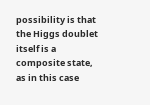possibility is that the Higgs doublet itself is a composite state, as in this case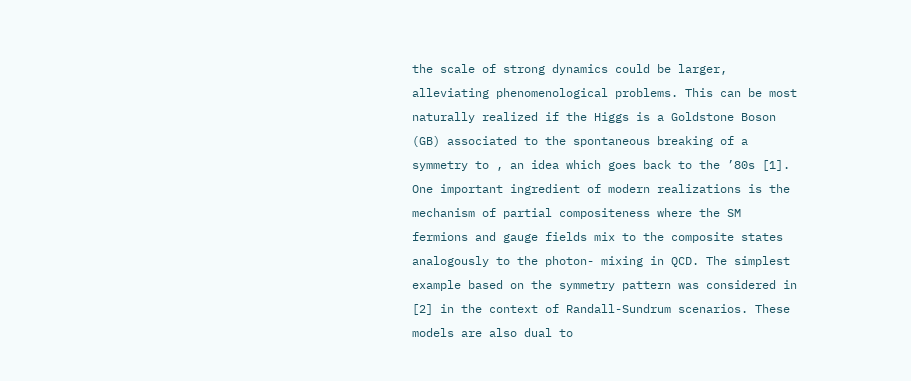the scale of strong dynamics could be larger, alleviating phenomenological problems. This can be most naturally realized if the Higgs is a Goldstone Boson (GB) associated to the spontaneous breaking of a symmetry to , an idea which goes back to the ’80s [1]. One important ingredient of modern realizations is the mechanism of partial compositeness where the SM fermions and gauge fields mix to the composite states analogously to the photon- mixing in QCD. The simplest example based on the symmetry pattern was considered in [2] in the context of Randall-Sundrum scenarios. These models are also dual to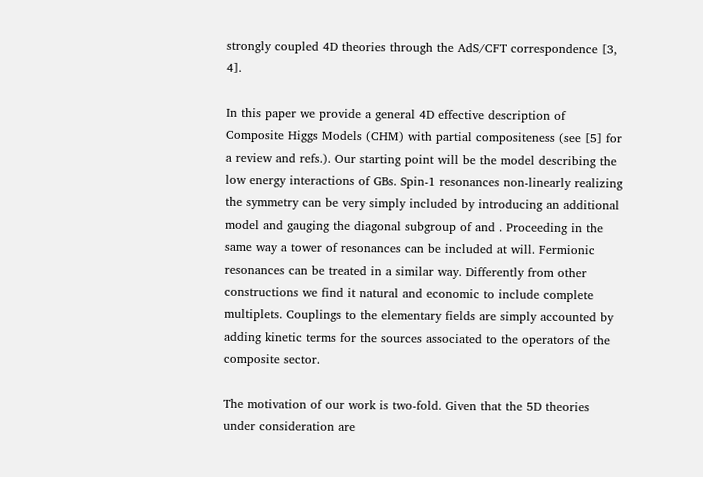strongly coupled 4D theories through the AdS/CFT correspondence [3, 4].

In this paper we provide a general 4D effective description of Composite Higgs Models (CHM) with partial compositeness (see [5] for a review and refs.). Our starting point will be the model describing the low energy interactions of GBs. Spin-1 resonances non-linearly realizing the symmetry can be very simply included by introducing an additional model and gauging the diagonal subgroup of and . Proceeding in the same way a tower of resonances can be included at will. Fermionic resonances can be treated in a similar way. Differently from other constructions we find it natural and economic to include complete multiplets. Couplings to the elementary fields are simply accounted by adding kinetic terms for the sources associated to the operators of the composite sector.

The motivation of our work is two-fold. Given that the 5D theories under consideration are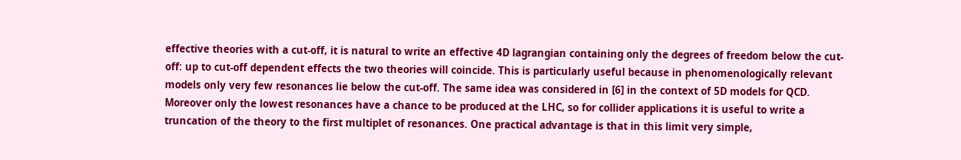effective theories with a cut-off, it is natural to write an effective 4D lagrangian containing only the degrees of freedom below the cut-off: up to cut-off dependent effects the two theories will coincide. This is particularly useful because in phenomenologically relevant models only very few resonances lie below the cut-off. The same idea was considered in [6] in the context of 5D models for QCD. Moreover only the lowest resonances have a chance to be produced at the LHC, so for collider applications it is useful to write a truncation of the theory to the first multiplet of resonances. One practical advantage is that in this limit very simple,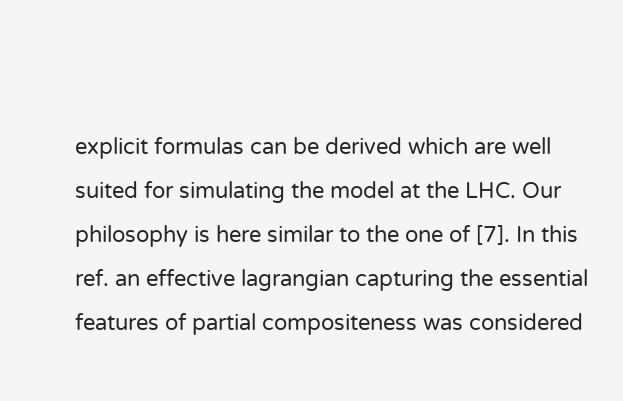explicit formulas can be derived which are well suited for simulating the model at the LHC. Our philosophy is here similar to the one of [7]. In this ref. an effective lagrangian capturing the essential features of partial compositeness was considered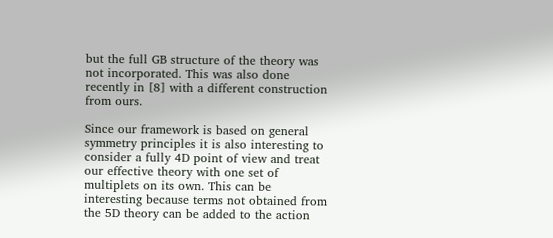but the full GB structure of the theory was not incorporated. This was also done recently in [8] with a different construction from ours.

Since our framework is based on general symmetry principles it is also interesting to consider a fully 4D point of view and treat our effective theory with one set of multiplets on its own. This can be interesting because terms not obtained from the 5D theory can be added to the action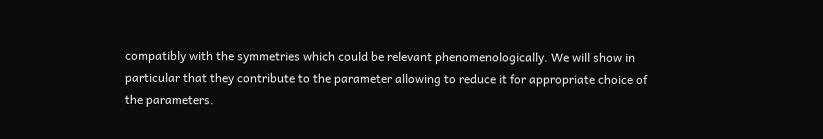compatibly with the symmetries which could be relevant phenomenologically. We will show in particular that they contribute to the parameter allowing to reduce it for appropriate choice of the parameters.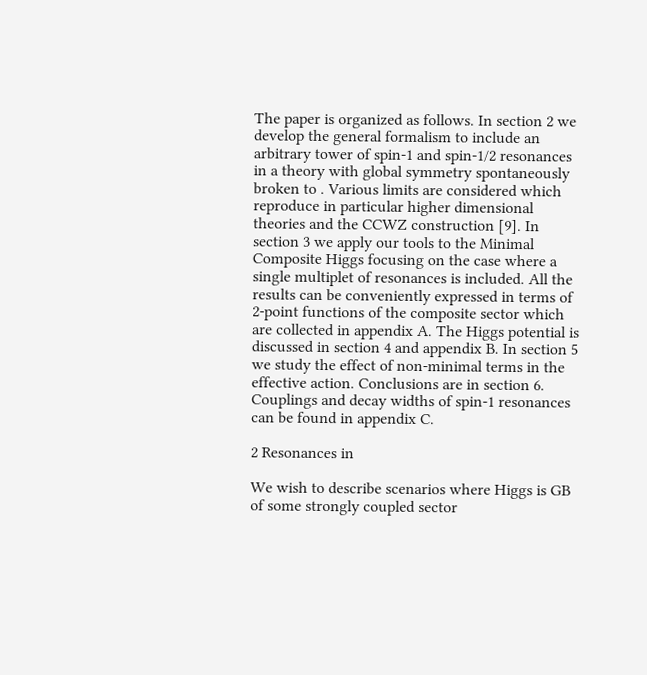The paper is organized as follows. In section 2 we develop the general formalism to include an arbitrary tower of spin-1 and spin-1/2 resonances in a theory with global symmetry spontaneously broken to . Various limits are considered which reproduce in particular higher dimensional theories and the CCWZ construction [9]. In section 3 we apply our tools to the Minimal Composite Higgs focusing on the case where a single multiplet of resonances is included. All the results can be conveniently expressed in terms of 2-point functions of the composite sector which are collected in appendix A. The Higgs potential is discussed in section 4 and appendix B. In section 5 we study the effect of non-minimal terms in the effective action. Conclusions are in section 6. Couplings and decay widths of spin-1 resonances can be found in appendix C.

2 Resonances in

We wish to describe scenarios where Higgs is GB of some strongly coupled sector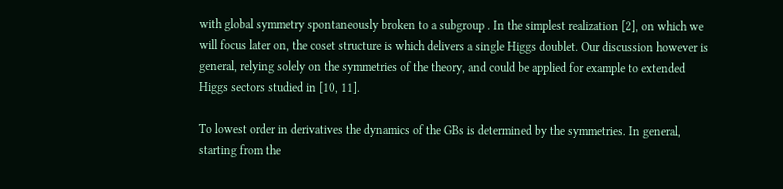with global symmetry spontaneously broken to a subgroup . In the simplest realization [2], on which we will focus later on, the coset structure is which delivers a single Higgs doublet. Our discussion however is general, relying solely on the symmetries of the theory, and could be applied for example to extended Higgs sectors studied in [10, 11].

To lowest order in derivatives the dynamics of the GBs is determined by the symmetries. In general, starting from the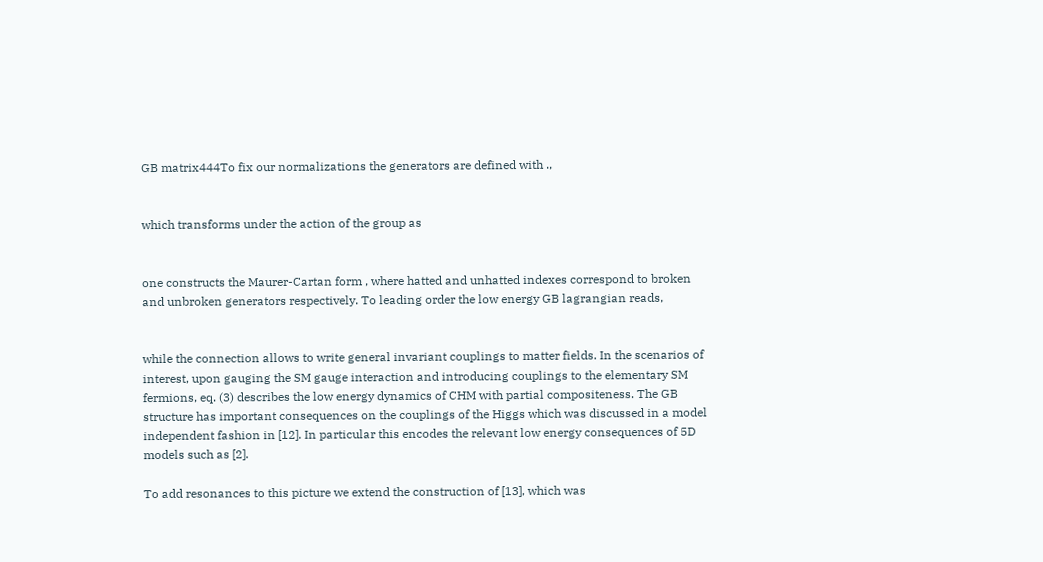GB matrix444To fix our normalizations the generators are defined with .,


which transforms under the action of the group as


one constructs the Maurer-Cartan form , where hatted and unhatted indexes correspond to broken and unbroken generators respectively. To leading order the low energy GB lagrangian reads,


while the connection allows to write general invariant couplings to matter fields. In the scenarios of interest, upon gauging the SM gauge interaction and introducing couplings to the elementary SM fermions, eq. (3) describes the low energy dynamics of CHM with partial compositeness. The GB structure has important consequences on the couplings of the Higgs which was discussed in a model independent fashion in [12]. In particular this encodes the relevant low energy consequences of 5D models such as [2].

To add resonances to this picture we extend the construction of [13], which was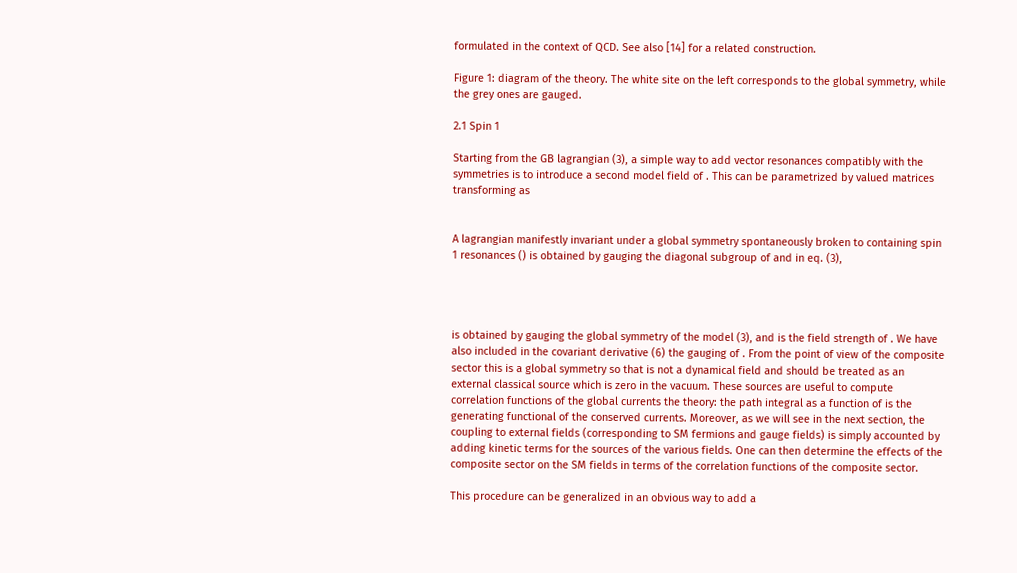formulated in the context of QCD. See also [14] for a related construction.

Figure 1: diagram of the theory. The white site on the left corresponds to the global symmetry, while the grey ones are gauged.

2.1 Spin 1

Starting from the GB lagrangian (3), a simple way to add vector resonances compatibly with the symmetries is to introduce a second model field of . This can be parametrized by valued matrices transforming as


A lagrangian manifestly invariant under a global symmetry spontaneously broken to containing spin 1 resonances () is obtained by gauging the diagonal subgroup of and in eq. (3),




is obtained by gauging the global symmetry of the model (3), and is the field strength of . We have also included in the covariant derivative (6) the gauging of . From the point of view of the composite sector this is a global symmetry so that is not a dynamical field and should be treated as an external classical source which is zero in the vacuum. These sources are useful to compute correlation functions of the global currents the theory: the path integral as a function of is the generating functional of the conserved currents. Moreover, as we will see in the next section, the coupling to external fields (corresponding to SM fermions and gauge fields) is simply accounted by adding kinetic terms for the sources of the various fields. One can then determine the effects of the composite sector on the SM fields in terms of the correlation functions of the composite sector.

This procedure can be generalized in an obvious way to add a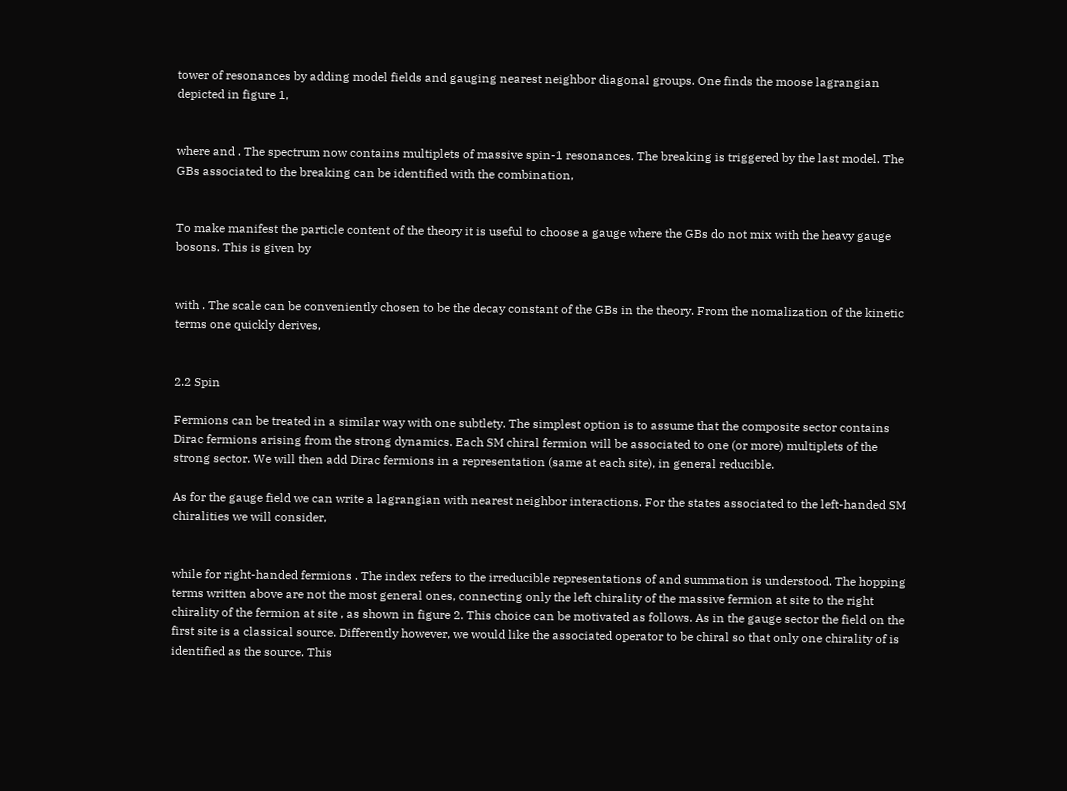tower of resonances by adding model fields and gauging nearest neighbor diagonal groups. One finds the moose lagrangian depicted in figure 1,


where and . The spectrum now contains multiplets of massive spin-1 resonances. The breaking is triggered by the last model. The GBs associated to the breaking can be identified with the combination,


To make manifest the particle content of the theory it is useful to choose a gauge where the GBs do not mix with the heavy gauge bosons. This is given by


with . The scale can be conveniently chosen to be the decay constant of the GBs in the theory. From the nomalization of the kinetic terms one quickly derives,


2.2 Spin

Fermions can be treated in a similar way with one subtlety. The simplest option is to assume that the composite sector contains Dirac fermions arising from the strong dynamics. Each SM chiral fermion will be associated to one (or more) multiplets of the strong sector. We will then add Dirac fermions in a representation (same at each site), in general reducible.

As for the gauge field we can write a lagrangian with nearest neighbor interactions. For the states associated to the left-handed SM chiralities we will consider,


while for right-handed fermions . The index refers to the irreducible representations of and summation is understood. The hopping terms written above are not the most general ones, connecting only the left chirality of the massive fermion at site to the right chirality of the fermion at site , as shown in figure 2. This choice can be motivated as follows. As in the gauge sector the field on the first site is a classical source. Differently however, we would like the associated operator to be chiral so that only one chirality of is identified as the source. This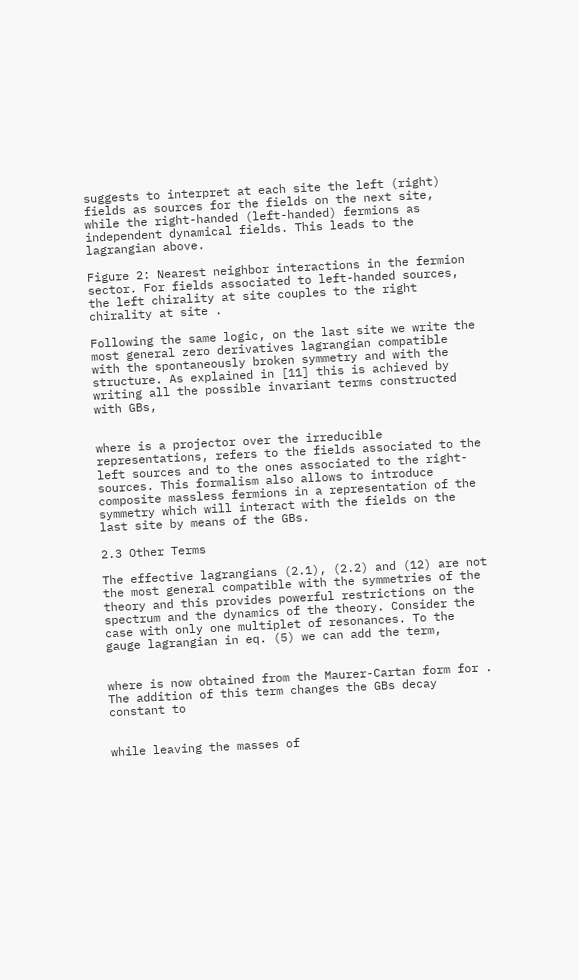suggests to interpret at each site the left (right) fields as sources for the fields on the next site, while the right-handed (left-handed) fermions as independent dynamical fields. This leads to the lagrangian above.

Figure 2: Nearest neighbor interactions in the fermion sector. For fields associated to left-handed sources, the left chirality at site couples to the right chirality at site .

Following the same logic, on the last site we write the most general zero derivatives lagrangian compatible with the spontaneously broken symmetry and with the structure. As explained in [11] this is achieved by writing all the possible invariant terms constructed with GBs,


where is a projector over the irreducible representations, refers to the fields associated to the left sources and to the ones associated to the right-sources. This formalism also allows to introduce composite massless fermions in a representation of the symmetry which will interact with the fields on the last site by means of the GBs.

2.3 Other Terms

The effective lagrangians (2.1), (2.2) and (12) are not the most general compatible with the symmetries of the theory and this provides powerful restrictions on the spectrum and the dynamics of the theory. Consider the case with only one multiplet of resonances. To the gauge lagrangian in eq. (5) we can add the term,


where is now obtained from the Maurer-Cartan form for . The addition of this term changes the GBs decay constant to


while leaving the masses of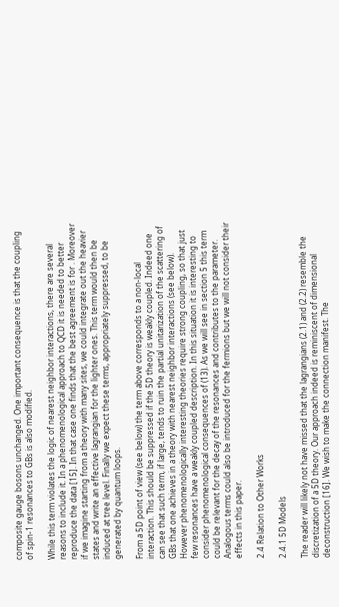composite gauge bosons unchanged. One important consequence is that the coupling of spin-1 resonances to GBs is also modified.

While this term violates the logic of nearest neighbor interactions, there are several reasons to include it. In a phenomenological approach to QCD it is needed to better reproduce the data [15]. In that case one finds that the best agreement is for . Moreover if we imagine starting from a theory with many sites, we could integrate out the heavier states and write an effective lagrangian for the lighter ones. This term would then be induced at tree level. Finally we expect these terms, appropriately suppressed, to be generated by quantum loops.

From a 5D point of view (see below) the term above corresponds to a non-local interaction. This should be suppressed if the 5D theory is weakly coupled. Indeed one can see that such term, if large, tends to ruin the partial unitarization of the scattering of GBs that one achieves in a theory with nearest neighbor interactions (see below). However phenomenologically interesting theories require strong coupling, so that just few resonances have a weakly coupled description. In this situation it is interesting to consider phenomenological consequences of (13). As we will see in section 5 this term could be relevant for the decay of the resonances and contributes to the parameter. Analogous terms could also be introduced for the fermions but we will not consider their effects in this paper.

2.4 Relation to Other Works

2.4.1 5D Models

The reader will likely not have missed that the lagrangians (2.1) and (2.2) resemble the discretization of a 5D theory. Our approach indeed is reminiscent of dimensional deconstruction [16]. We wish to make the connection manifest. The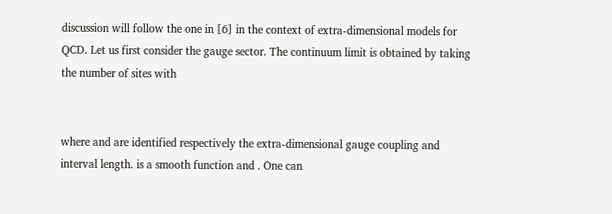discussion will follow the one in [6] in the context of extra-dimensional models for QCD. Let us first consider the gauge sector. The continuum limit is obtained by taking the number of sites with


where and are identified respectively the extra-dimensional gauge coupling and interval length. is a smooth function and . One can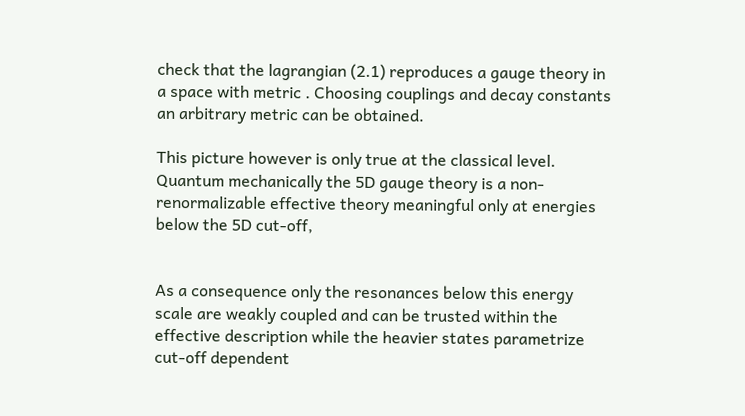check that the lagrangian (2.1) reproduces a gauge theory in a space with metric . Choosing couplings and decay constants an arbitrary metric can be obtained.

This picture however is only true at the classical level. Quantum mechanically the 5D gauge theory is a non-renormalizable effective theory meaningful only at energies below the 5D cut-off,


As a consequence only the resonances below this energy scale are weakly coupled and can be trusted within the effective description while the heavier states parametrize cut-off dependent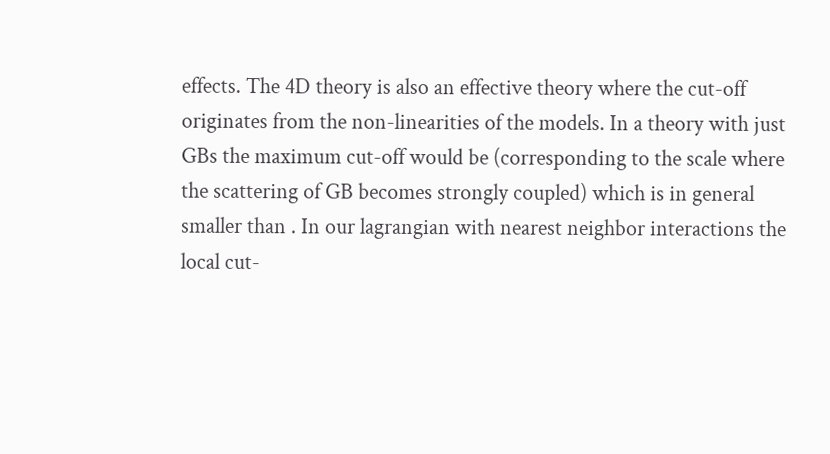effects. The 4D theory is also an effective theory where the cut-off originates from the non-linearities of the models. In a theory with just GBs the maximum cut-off would be (corresponding to the scale where the scattering of GB becomes strongly coupled) which is in general smaller than . In our lagrangian with nearest neighbor interactions the local cut-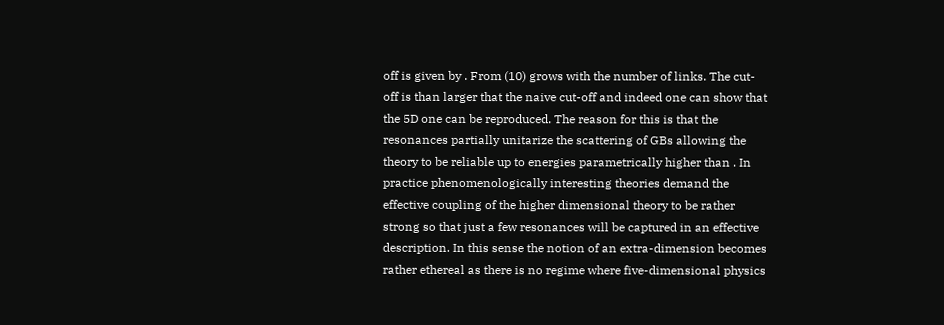off is given by . From (10) grows with the number of links. The cut-off is than larger that the naive cut-off and indeed one can show that the 5D one can be reproduced. The reason for this is that the resonances partially unitarize the scattering of GBs allowing the theory to be reliable up to energies parametrically higher than . In practice phenomenologically interesting theories demand the effective coupling of the higher dimensional theory to be rather strong so that just a few resonances will be captured in an effective description. In this sense the notion of an extra-dimension becomes rather ethereal as there is no regime where five-dimensional physics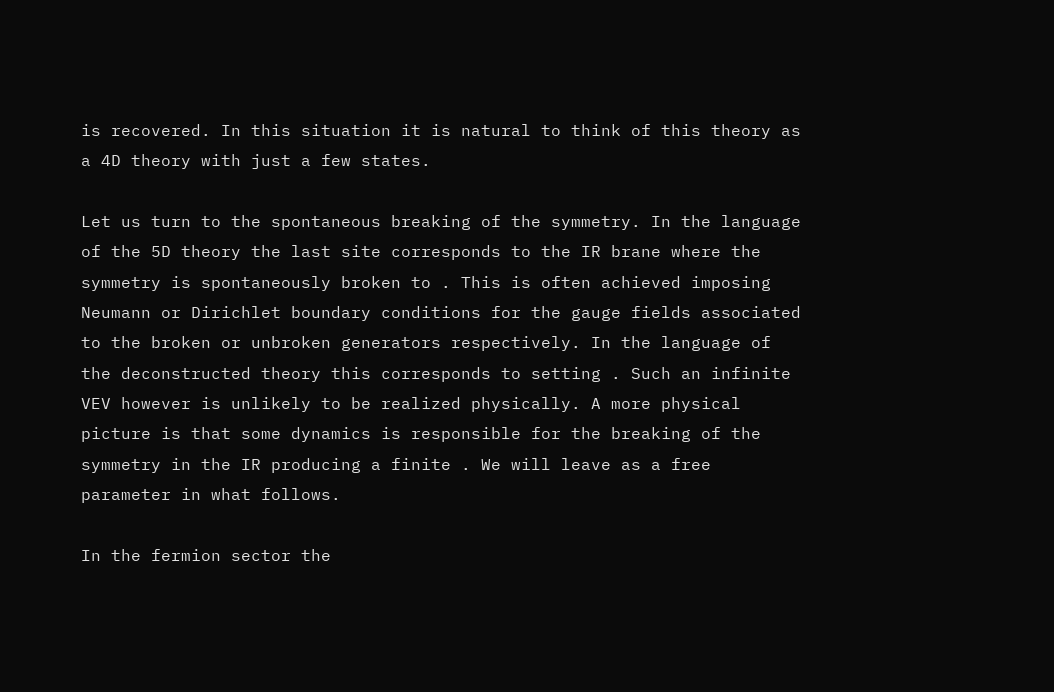is recovered. In this situation it is natural to think of this theory as a 4D theory with just a few states.

Let us turn to the spontaneous breaking of the symmetry. In the language of the 5D theory the last site corresponds to the IR brane where the symmetry is spontaneously broken to . This is often achieved imposing Neumann or Dirichlet boundary conditions for the gauge fields associated to the broken or unbroken generators respectively. In the language of the deconstructed theory this corresponds to setting . Such an infinite VEV however is unlikely to be realized physically. A more physical picture is that some dynamics is responsible for the breaking of the symmetry in the IR producing a finite . We will leave as a free parameter in what follows.

In the fermion sector the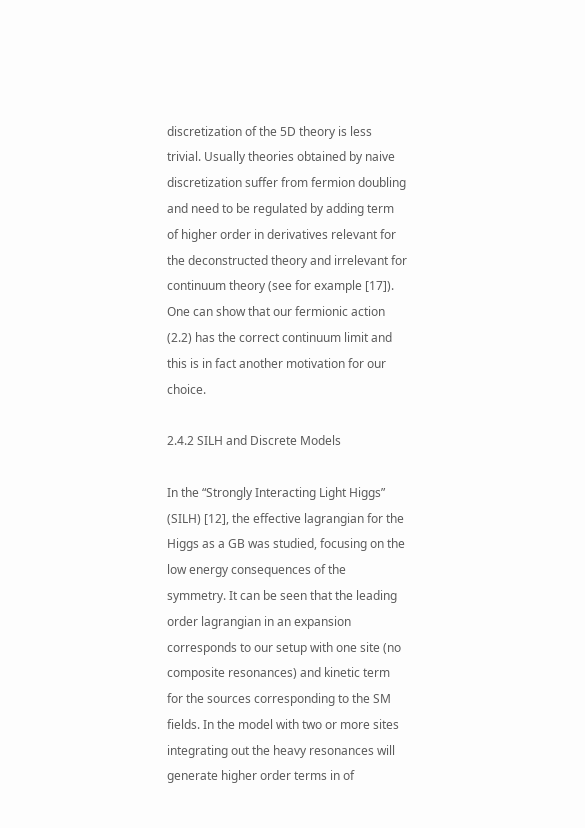discretization of the 5D theory is less trivial. Usually theories obtained by naive discretization suffer from fermion doubling and need to be regulated by adding term of higher order in derivatives relevant for the deconstructed theory and irrelevant for continuum theory (see for example [17]). One can show that our fermionic action (2.2) has the correct continuum limit and this is in fact another motivation for our choice.

2.4.2 SILH and Discrete Models

In the “Strongly Interacting Light Higgs” (SILH) [12], the effective lagrangian for the Higgs as a GB was studied, focusing on the low energy consequences of the symmetry. It can be seen that the leading order lagrangian in an expansion corresponds to our setup with one site (no composite resonances) and kinetic term for the sources corresponding to the SM fields. In the model with two or more sites integrating out the heavy resonances will generate higher order terms in of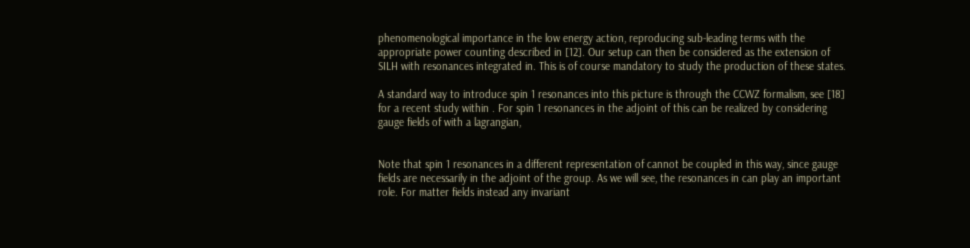phenomenological importance in the low energy action, reproducing sub-leading terms with the appropriate power counting described in [12]. Our setup can then be considered as the extension of SILH with resonances integrated in. This is of course mandatory to study the production of these states.

A standard way to introduce spin 1 resonances into this picture is through the CCWZ formalism, see [18] for a recent study within . For spin 1 resonances in the adjoint of this can be realized by considering gauge fields of with a lagrangian,


Note that spin 1 resonances in a different representation of cannot be coupled in this way, since gauge fields are necessarily in the adjoint of the group. As we will see, the resonances in can play an important role. For matter fields instead any invariant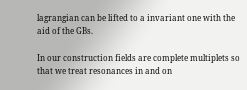lagrangian can be lifted to a invariant one with the aid of the GBs.

In our construction fields are complete multiplets so that we treat resonances in and on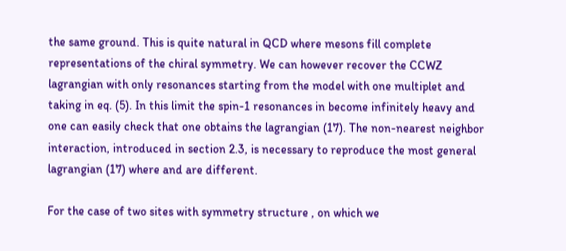the same ground. This is quite natural in QCD where mesons fill complete representations of the chiral symmetry. We can however recover the CCWZ lagrangian with only resonances starting from the model with one multiplet and taking in eq. (5). In this limit the spin-1 resonances in become infinitely heavy and one can easily check that one obtains the lagrangian (17). The non-nearest neighbor interaction, introduced in section 2.3, is necessary to reproduce the most general lagrangian (17) where and are different.

For the case of two sites with symmetry structure , on which we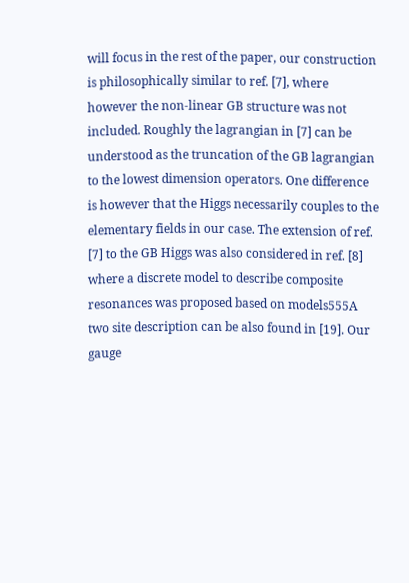will focus in the rest of the paper, our construction is philosophically similar to ref. [7], where however the non-linear GB structure was not included. Roughly the lagrangian in [7] can be understood as the truncation of the GB lagrangian to the lowest dimension operators. One difference is however that the Higgs necessarily couples to the elementary fields in our case. The extension of ref. [7] to the GB Higgs was also considered in ref. [8] where a discrete model to describe composite resonances was proposed based on models555A two site description can be also found in [19]. Our gauge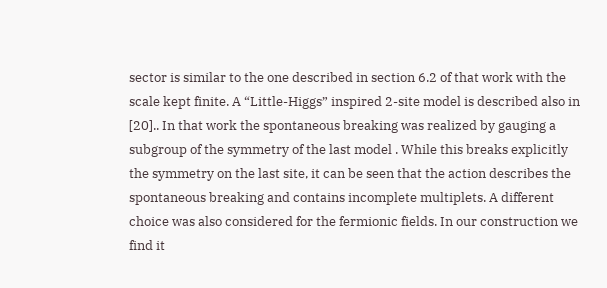sector is similar to the one described in section 6.2 of that work with the scale kept finite. A “Little-Higgs” inspired 2-site model is described also in [20].. In that work the spontaneous breaking was realized by gauging a subgroup of the symmetry of the last model . While this breaks explicitly the symmetry on the last site, it can be seen that the action describes the spontaneous breaking and contains incomplete multiplets. A different choice was also considered for the fermionic fields. In our construction we find it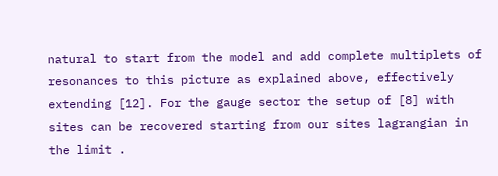natural to start from the model and add complete multiplets of resonances to this picture as explained above, effectively extending [12]. For the gauge sector the setup of [8] with sites can be recovered starting from our sites lagrangian in the limit .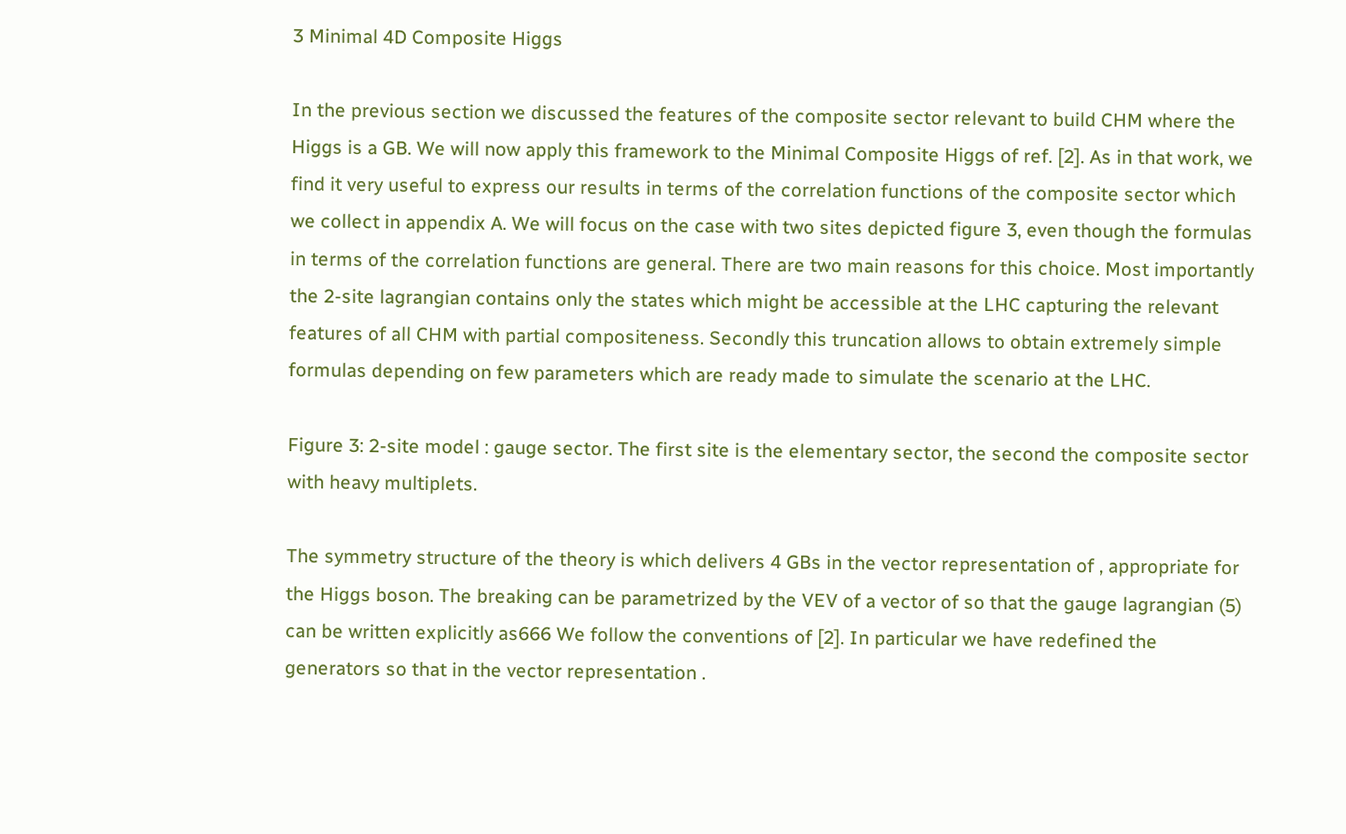3 Minimal 4D Composite Higgs

In the previous section we discussed the features of the composite sector relevant to build CHM where the Higgs is a GB. We will now apply this framework to the Minimal Composite Higgs of ref. [2]. As in that work, we find it very useful to express our results in terms of the correlation functions of the composite sector which we collect in appendix A. We will focus on the case with two sites depicted figure 3, even though the formulas in terms of the correlation functions are general. There are two main reasons for this choice. Most importantly the 2-site lagrangian contains only the states which might be accessible at the LHC capturing the relevant features of all CHM with partial compositeness. Secondly this truncation allows to obtain extremely simple formulas depending on few parameters which are ready made to simulate the scenario at the LHC.

Figure 3: 2-site model : gauge sector. The first site is the elementary sector, the second the composite sector with heavy multiplets.

The symmetry structure of the theory is which delivers 4 GBs in the vector representation of , appropriate for the Higgs boson. The breaking can be parametrized by the VEV of a vector of so that the gauge lagrangian (5) can be written explicitly as666 We follow the conventions of [2]. In particular we have redefined the generators so that in the vector representation .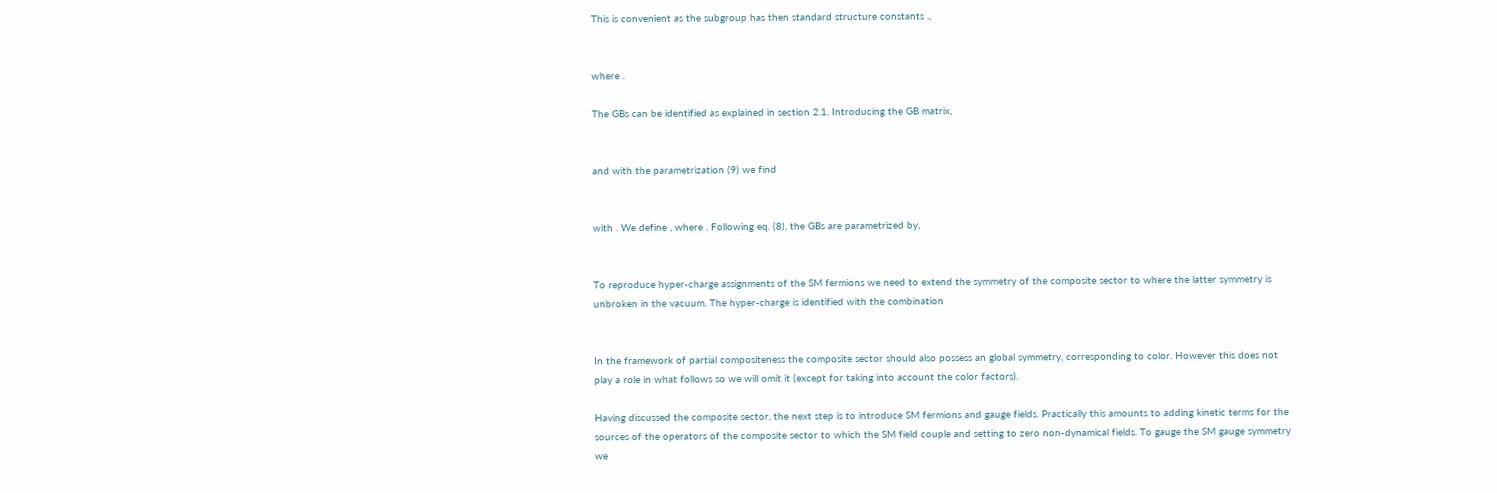This is convenient as the subgroup has then standard structure constants .,


where .

The GBs can be identified as explained in section 2.1. Introducing the GB matrix,


and with the parametrization (9) we find


with . We define , where . Following eq. (8), the GBs are parametrized by,


To reproduce hyper-charge assignments of the SM fermions we need to extend the symmetry of the composite sector to where the latter symmetry is unbroken in the vacuum. The hyper-charge is identified with the combination


In the framework of partial compositeness the composite sector should also possess an global symmetry, corresponding to color. However this does not play a role in what follows so we will omit it (except for taking into account the color factors).

Having discussed the composite sector, the next step is to introduce SM fermions and gauge fields. Practically this amounts to adding kinetic terms for the sources of the operators of the composite sector to which the SM field couple and setting to zero non-dynamical fields. To gauge the SM gauge symmetry we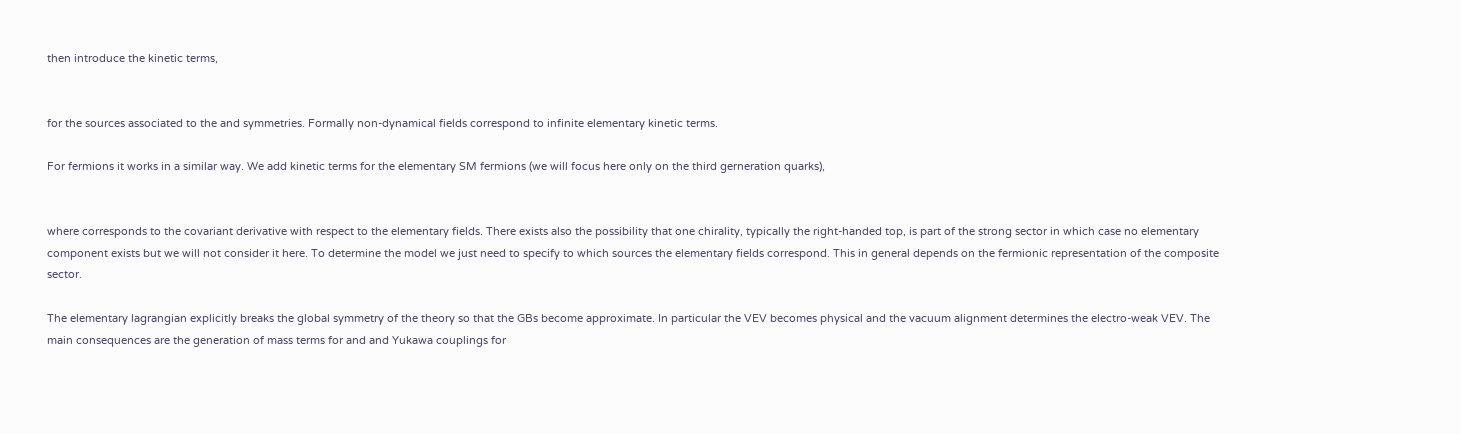then introduce the kinetic terms,


for the sources associated to the and symmetries. Formally non-dynamical fields correspond to infinite elementary kinetic terms.

For fermions it works in a similar way. We add kinetic terms for the elementary SM fermions (we will focus here only on the third gerneration quarks),


where corresponds to the covariant derivative with respect to the elementary fields. There exists also the possibility that one chirality, typically the right-handed top, is part of the strong sector in which case no elementary component exists but we will not consider it here. To determine the model we just need to specify to which sources the elementary fields correspond. This in general depends on the fermionic representation of the composite sector.

The elementary lagrangian explicitly breaks the global symmetry of the theory so that the GBs become approximate. In particular the VEV becomes physical and the vacuum alignment determines the electro-weak VEV. The main consequences are the generation of mass terms for and and Yukawa couplings for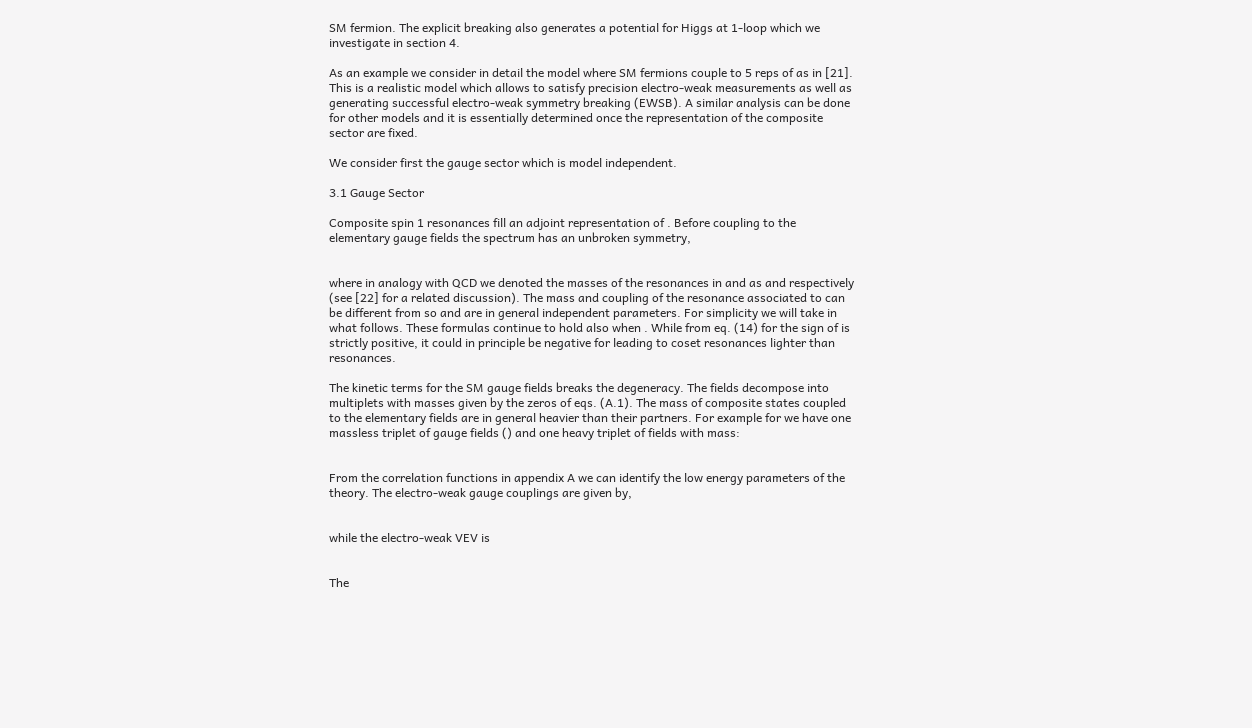SM fermion. The explicit breaking also generates a potential for Higgs at 1-loop which we investigate in section 4.

As an example we consider in detail the model where SM fermions couple to 5 reps of as in [21]. This is a realistic model which allows to satisfy precision electro-weak measurements as well as generating successful electro-weak symmetry breaking (EWSB). A similar analysis can be done for other models and it is essentially determined once the representation of the composite sector are fixed.

We consider first the gauge sector which is model independent.

3.1 Gauge Sector

Composite spin 1 resonances fill an adjoint representation of . Before coupling to the elementary gauge fields the spectrum has an unbroken symmetry,


where in analogy with QCD we denoted the masses of the resonances in and as and respectively (see [22] for a related discussion). The mass and coupling of the resonance associated to can be different from so and are in general independent parameters. For simplicity we will take in what follows. These formulas continue to hold also when . While from eq. (14) for the sign of is strictly positive, it could in principle be negative for leading to coset resonances lighter than resonances.

The kinetic terms for the SM gauge fields breaks the degeneracy. The fields decompose into multiplets with masses given by the zeros of eqs. (A.1). The mass of composite states coupled to the elementary fields are in general heavier than their partners. For example for we have one massless triplet of gauge fields () and one heavy triplet of fields with mass:


From the correlation functions in appendix A we can identify the low energy parameters of the theory. The electro-weak gauge couplings are given by,


while the electro-weak VEV is


The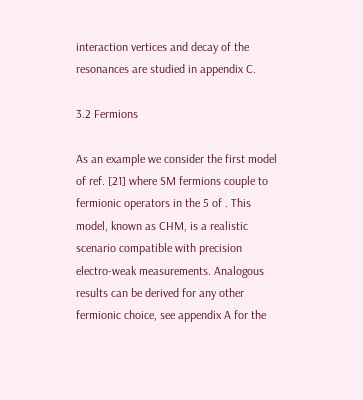interaction vertices and decay of the resonances are studied in appendix C.

3.2 Fermions

As an example we consider the first model of ref. [21] where SM fermions couple to fermionic operators in the 5 of . This model, known as CHM, is a realistic scenario compatible with precision electro-weak measurements. Analogous results can be derived for any other fermionic choice, see appendix A for the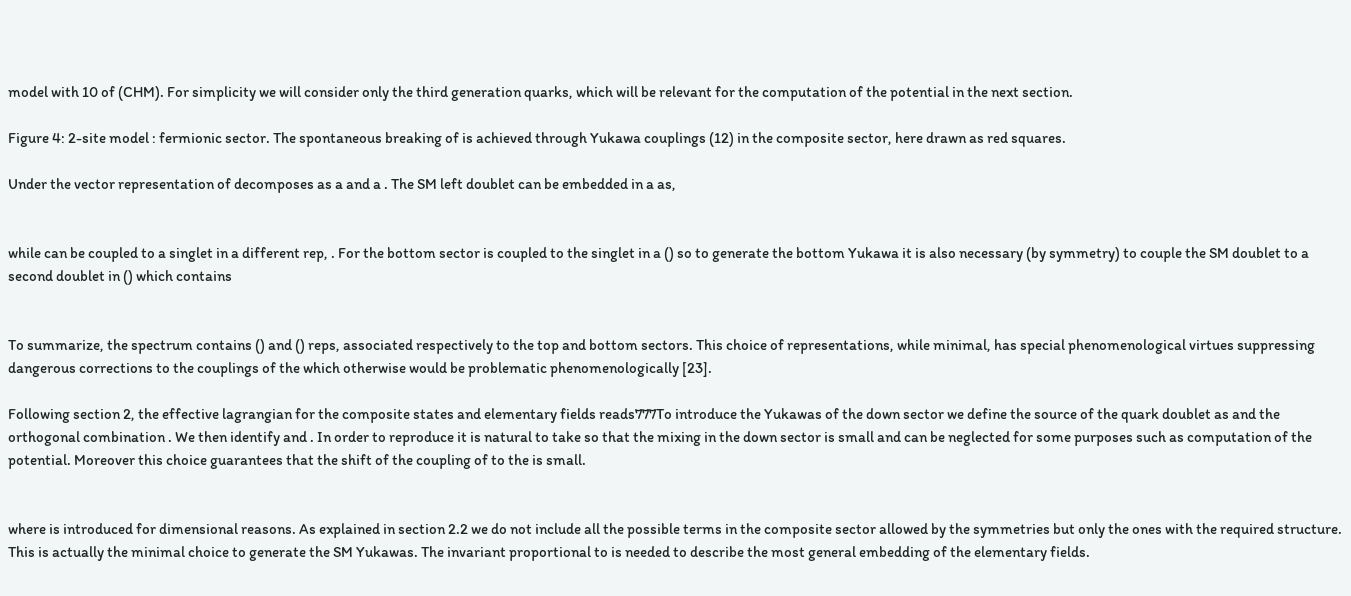model with 10 of (CHM). For simplicity we will consider only the third generation quarks, which will be relevant for the computation of the potential in the next section.

Figure 4: 2-site model : fermionic sector. The spontaneous breaking of is achieved through Yukawa couplings (12) in the composite sector, here drawn as red squares.

Under the vector representation of decomposes as a and a . The SM left doublet can be embedded in a as,


while can be coupled to a singlet in a different rep, . For the bottom sector is coupled to the singlet in a () so to generate the bottom Yukawa it is also necessary (by symmetry) to couple the SM doublet to a second doublet in () which contains


To summarize, the spectrum contains () and () reps, associated respectively to the top and bottom sectors. This choice of representations, while minimal, has special phenomenological virtues suppressing dangerous corrections to the couplings of the which otherwise would be problematic phenomenologically [23].

Following section 2, the effective lagrangian for the composite states and elementary fields reads777To introduce the Yukawas of the down sector we define the source of the quark doublet as and the orthogonal combination . We then identify and . In order to reproduce it is natural to take so that the mixing in the down sector is small and can be neglected for some purposes such as computation of the potential. Moreover this choice guarantees that the shift of the coupling of to the is small.


where is introduced for dimensional reasons. As explained in section 2.2 we do not include all the possible terms in the composite sector allowed by the symmetries but only the ones with the required structure. This is actually the minimal choice to generate the SM Yukawas. The invariant proportional to is needed to describe the most general embedding of the elementary fields.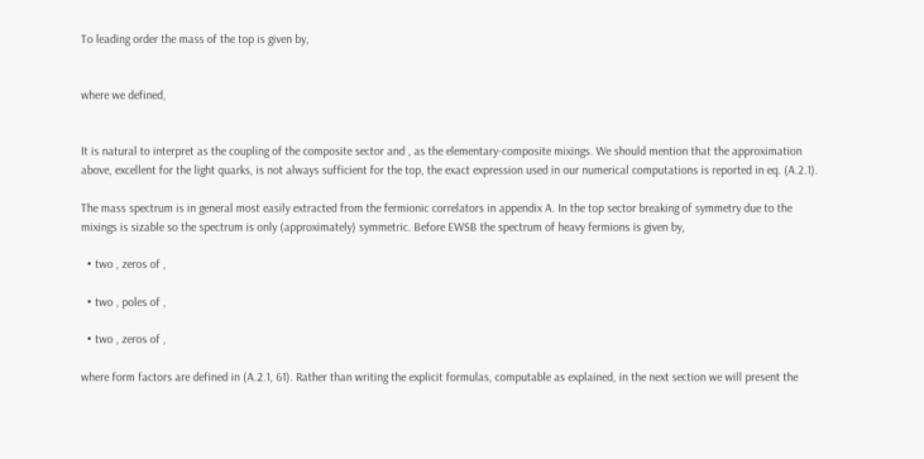To leading order the mass of the top is given by,


where we defined,


It is natural to interpret as the coupling of the composite sector and , as the elementary-composite mixings. We should mention that the approximation above, excellent for the light quarks, is not always sufficient for the top, the exact expression used in our numerical computations is reported in eq. (A.2.1).

The mass spectrum is in general most easily extracted from the fermionic correlators in appendix A. In the top sector breaking of symmetry due to the mixings is sizable so the spectrum is only (approximately) symmetric. Before EWSB the spectrum of heavy fermions is given by,

  • two , zeros of ,

  • two , poles of ,

  • two , zeros of ,

where form factors are defined in (A.2.1, 61). Rather than writing the explicit formulas, computable as explained, in the next section we will present the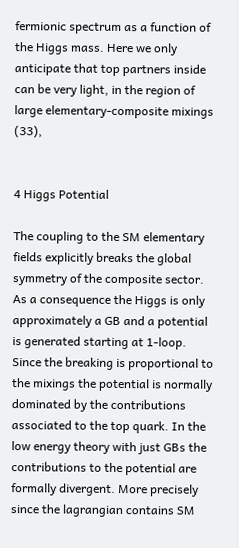fermionic spectrum as a function of the Higgs mass. Here we only anticipate that top partners inside can be very light, in the region of large elementary-composite mixings (33),


4 Higgs Potential

The coupling to the SM elementary fields explicitly breaks the global symmetry of the composite sector. As a consequence the Higgs is only approximately a GB and a potential is generated starting at 1-loop. Since the breaking is proportional to the mixings the potential is normally dominated by the contributions associated to the top quark. In the low energy theory with just GBs the contributions to the potential are formally divergent. More precisely since the lagrangian contains SM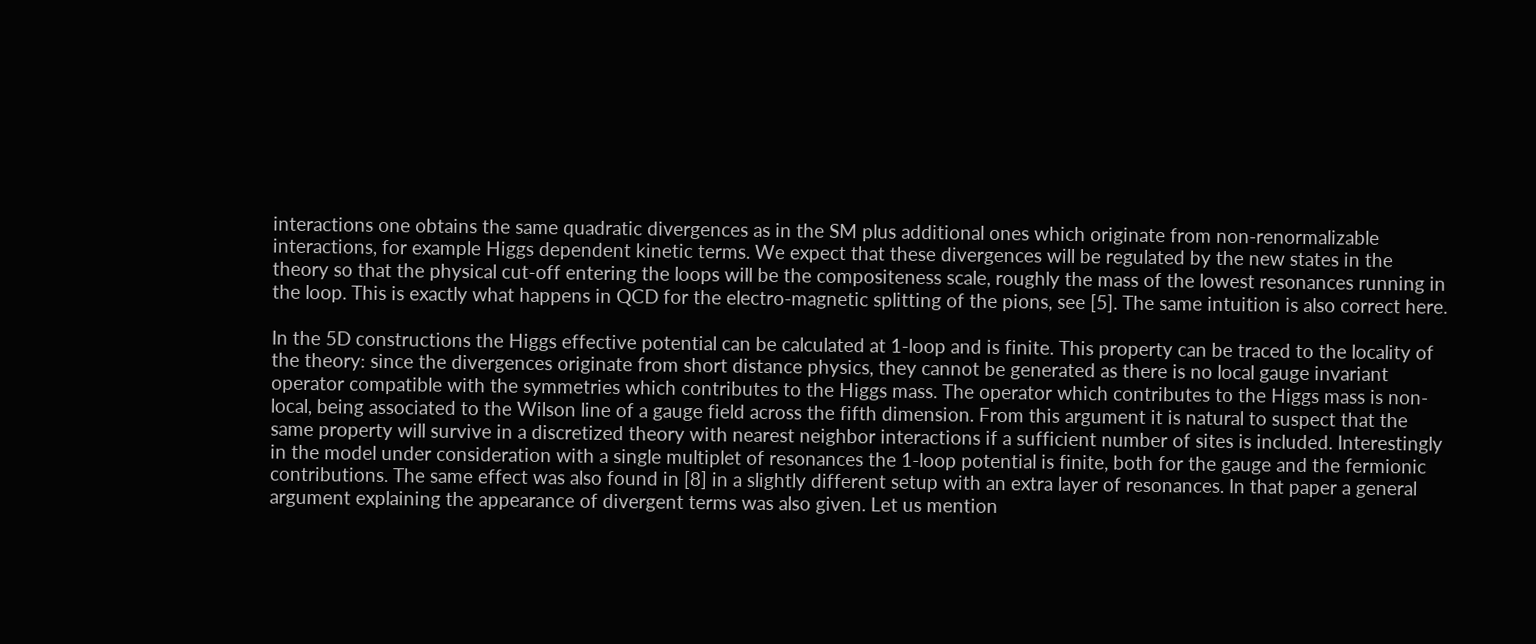interactions one obtains the same quadratic divergences as in the SM plus additional ones which originate from non-renormalizable interactions, for example Higgs dependent kinetic terms. We expect that these divergences will be regulated by the new states in the theory so that the physical cut-off entering the loops will be the compositeness scale, roughly the mass of the lowest resonances running in the loop. This is exactly what happens in QCD for the electro-magnetic splitting of the pions, see [5]. The same intuition is also correct here.

In the 5D constructions the Higgs effective potential can be calculated at 1-loop and is finite. This property can be traced to the locality of the theory: since the divergences originate from short distance physics, they cannot be generated as there is no local gauge invariant operator compatible with the symmetries which contributes to the Higgs mass. The operator which contributes to the Higgs mass is non-local, being associated to the Wilson line of a gauge field across the fifth dimension. From this argument it is natural to suspect that the same property will survive in a discretized theory with nearest neighbor interactions if a sufficient number of sites is included. Interestingly in the model under consideration with a single multiplet of resonances the 1-loop potential is finite, both for the gauge and the fermionic contributions. The same effect was also found in [8] in a slightly different setup with an extra layer of resonances. In that paper a general argument explaining the appearance of divergent terms was also given. Let us mention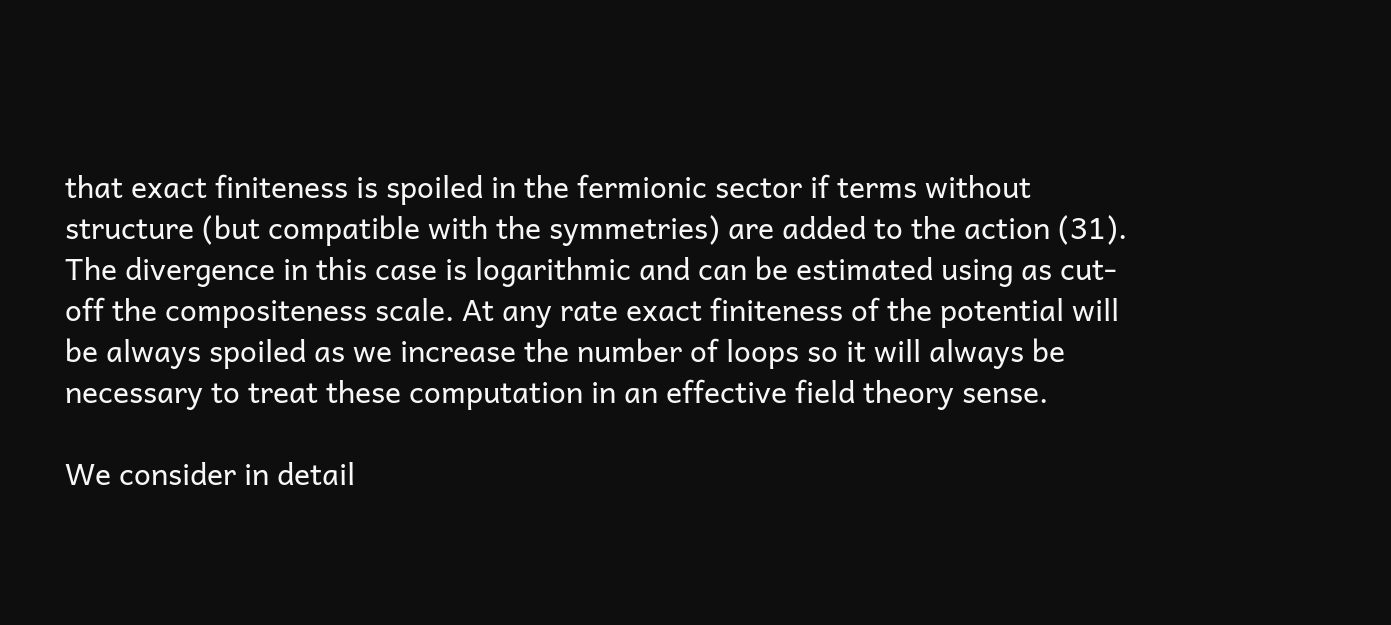that exact finiteness is spoiled in the fermionic sector if terms without structure (but compatible with the symmetries) are added to the action (31). The divergence in this case is logarithmic and can be estimated using as cut-off the compositeness scale. At any rate exact finiteness of the potential will be always spoiled as we increase the number of loops so it will always be necessary to treat these computation in an effective field theory sense.

We consider in detail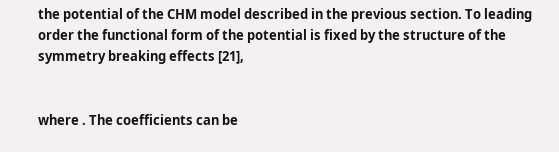the potential of the CHM model described in the previous section. To leading order the functional form of the potential is fixed by the structure of the symmetry breaking effects [21],


where . The coefficients can be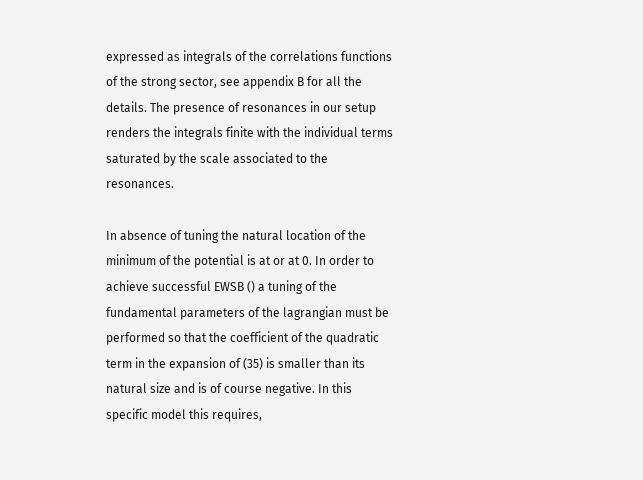expressed as integrals of the correlations functions of the strong sector, see appendix B for all the details. The presence of resonances in our setup renders the integrals finite with the individual terms saturated by the scale associated to the resonances.

In absence of tuning the natural location of the minimum of the potential is at or at 0. In order to achieve successful EWSB () a tuning of the fundamental parameters of the lagrangian must be performed so that the coefficient of the quadratic term in the expansion of (35) is smaller than its natural size and is of course negative. In this specific model this requires,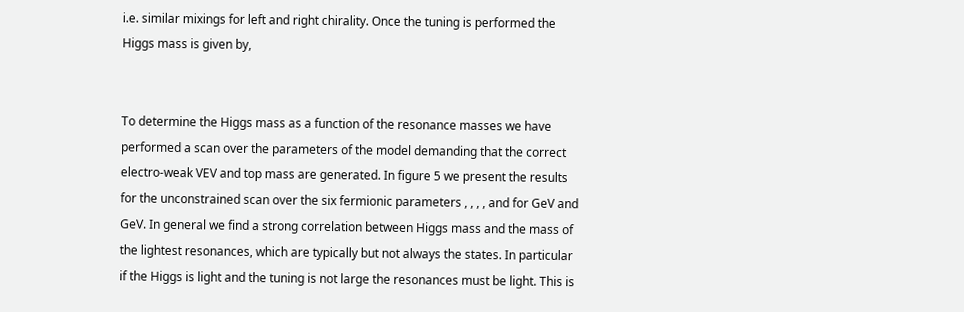i.e. similar mixings for left and right chirality. Once the tuning is performed the Higgs mass is given by,


To determine the Higgs mass as a function of the resonance masses we have performed a scan over the parameters of the model demanding that the correct electro-weak VEV and top mass are generated. In figure 5 we present the results for the unconstrained scan over the six fermionic parameters , , , , and for GeV and GeV. In general we find a strong correlation between Higgs mass and the mass of the lightest resonances, which are typically but not always the states. In particular if the Higgs is light and the tuning is not large the resonances must be light. This is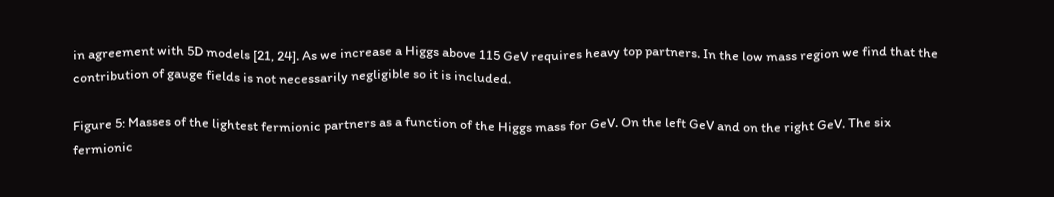in agreement with 5D models [21, 24]. As we increase a Higgs above 115 GeV requires heavy top partners. In the low mass region we find that the contribution of gauge fields is not necessarily negligible so it is included.

Figure 5: Masses of the lightest fermionic partners as a function of the Higgs mass for GeV. On the left GeV and on the right GeV. The six fermionic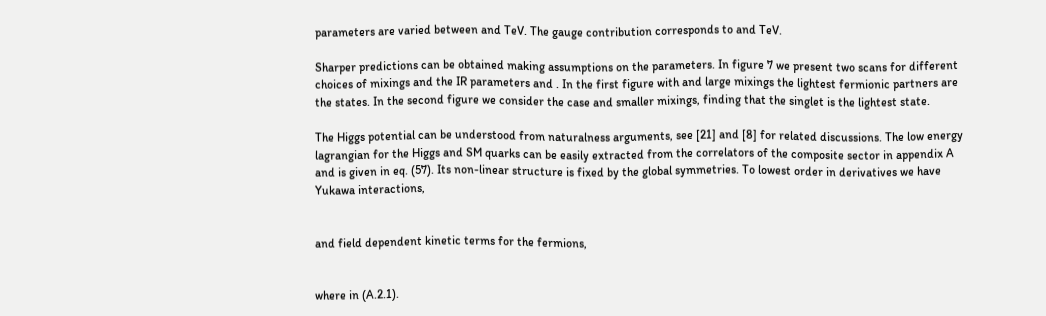parameters are varied between and TeV. The gauge contribution corresponds to and TeV.

Sharper predictions can be obtained making assumptions on the parameters. In figure 7 we present two scans for different choices of mixings and the IR parameters and . In the first figure with and large mixings the lightest fermionic partners are the states. In the second figure we consider the case and smaller mixings, finding that the singlet is the lightest state.

The Higgs potential can be understood from naturalness arguments, see [21] and [8] for related discussions. The low energy lagrangian for the Higgs and SM quarks can be easily extracted from the correlators of the composite sector in appendix A and is given in eq. (57). Its non-linear structure is fixed by the global symmetries. To lowest order in derivatives we have Yukawa interactions,


and field dependent kinetic terms for the fermions,


where in (A.2.1).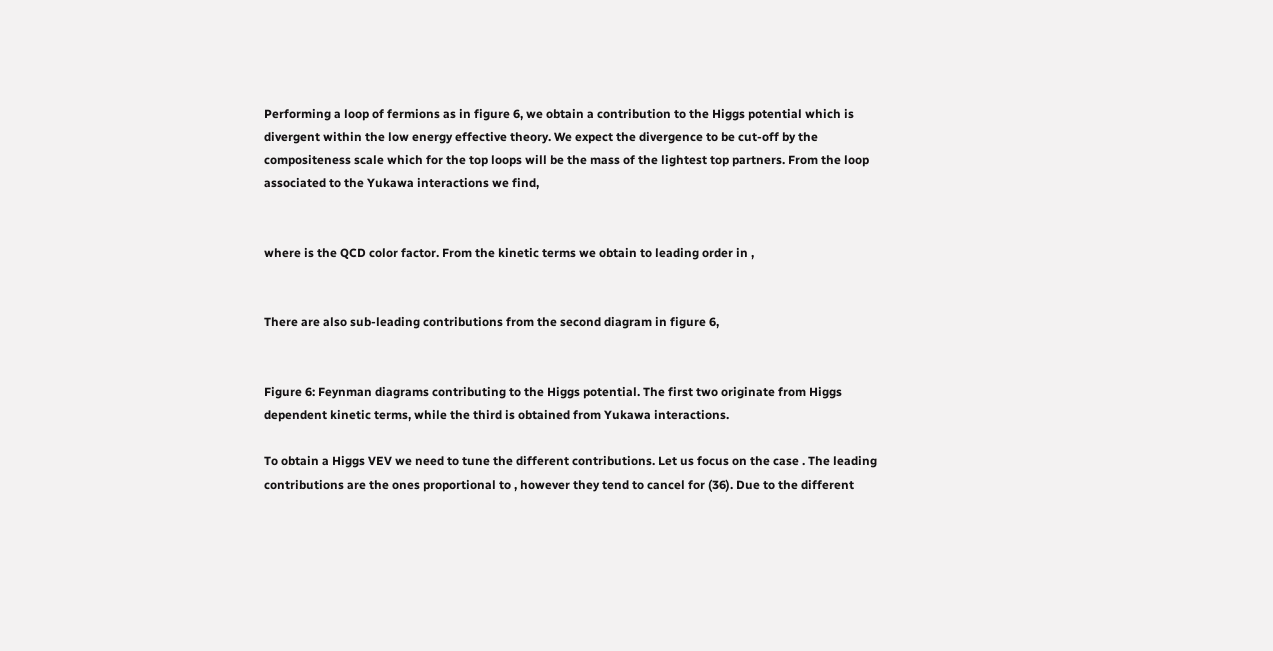Performing a loop of fermions as in figure 6, we obtain a contribution to the Higgs potential which is divergent within the low energy effective theory. We expect the divergence to be cut-off by the compositeness scale which for the top loops will be the mass of the lightest top partners. From the loop associated to the Yukawa interactions we find,


where is the QCD color factor. From the kinetic terms we obtain to leading order in ,


There are also sub-leading contributions from the second diagram in figure 6,


Figure 6: Feynman diagrams contributing to the Higgs potential. The first two originate from Higgs dependent kinetic terms, while the third is obtained from Yukawa interactions.

To obtain a Higgs VEV we need to tune the different contributions. Let us focus on the case . The leading contributions are the ones proportional to , however they tend to cancel for (36). Due to the different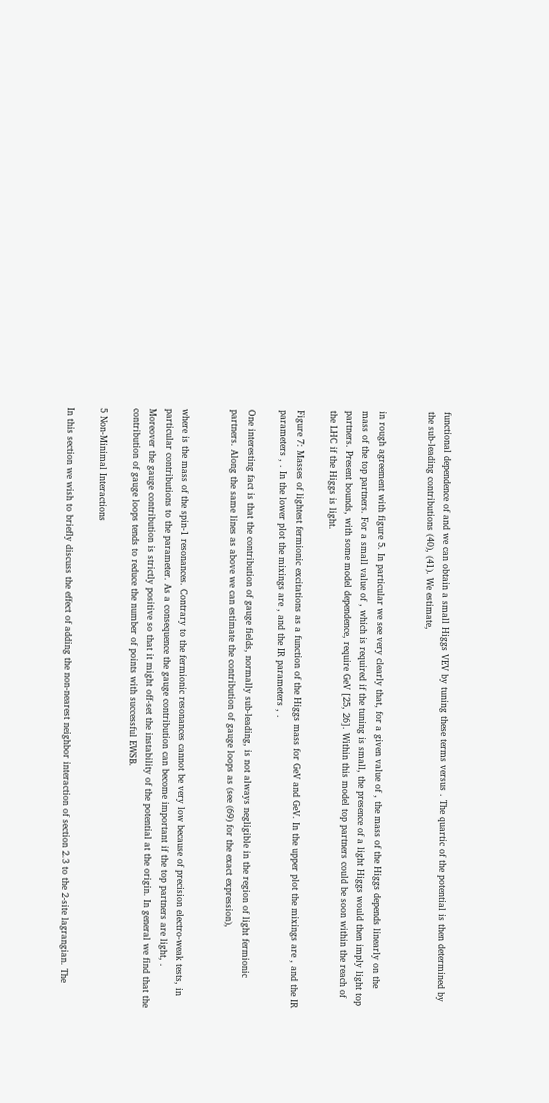functional dependence of and we can obtain a small Higgs VEV by tuning these terms versus . The quartic of the potential is then determined by the sub-leading contributions (40), (41). We estimate,


in rough agreement with figure 5. In particular we see very clearly that, for a given value of , the mass of the Higgs depends linearly on the mass of the top partners. For a small value of , which is required if the tuning is small, the presence of a light Higgs would then imply light top partners. Present bounds, with some model dependence, require GeV [25, 26]. Within this model top partners could be soon within the reach of the LHC if the Higgs is light.

Figure 7: Masses of lightest fermionic excitations as a function of the Higgs mass for GeV and GeV. In the upper plot the mixings are , and the IR parameters , . In the lower plot the mixings are , and the IR parameters , .

One interesting fact is that the contribution of gauge fields, normally sub-leading, is not always negligible in the region of light fermionic partners. Along the same lines as above we can estimate the contribution of gauge loops as (see (69) for the exact expression),


where is the mass of the spin-1 resonances. Contrary to the fermionic resonances cannot be very low because of precision electro-weak tests, in particular contributions to the parameter. As a consequence the gauge contribution can become important if the top partners are light, . Moreover the gauge contribution is strictly positive so that it might off-set the instability of the potential at the origin. In general we find that the contribution of gauge loops tends to reduce the number of points with successful EWSB.

5 Non-Minimal Interactions

In this section we wish to briefly discuss the effect of adding the non-nearest neighbor interaction of section 2.3 to the 2-site lagrangian. The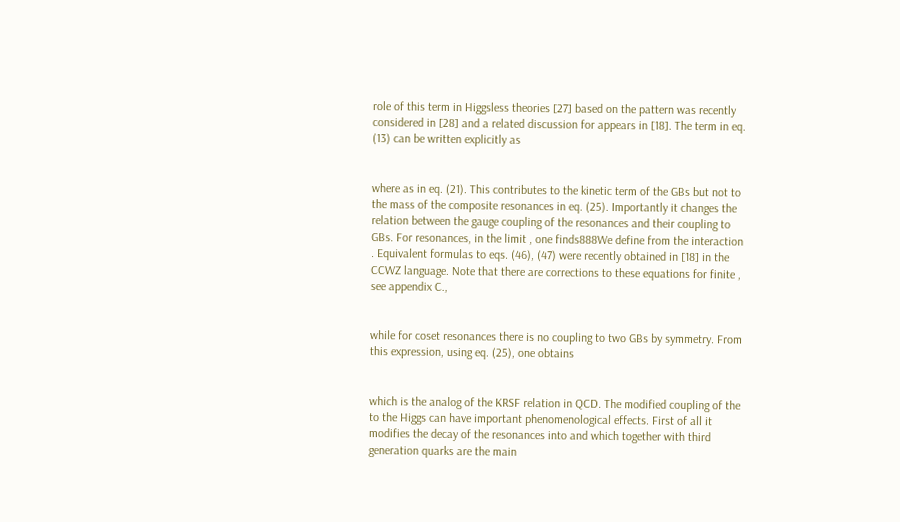role of this term in Higgsless theories [27] based on the pattern was recently considered in [28] and a related discussion for appears in [18]. The term in eq. (13) can be written explicitly as


where as in eq. (21). This contributes to the kinetic term of the GBs but not to the mass of the composite resonances in eq. (25). Importantly it changes the relation between the gauge coupling of the resonances and their coupling to GBs. For resonances, in the limit , one finds888We define from the interaction . Equivalent formulas to eqs. (46), (47) were recently obtained in [18] in the CCWZ language. Note that there are corrections to these equations for finite , see appendix C.,


while for coset resonances there is no coupling to two GBs by symmetry. From this expression, using eq. (25), one obtains


which is the analog of the KRSF relation in QCD. The modified coupling of the to the Higgs can have important phenomenological effects. First of all it modifies the decay of the resonances into and which together with third generation quarks are the main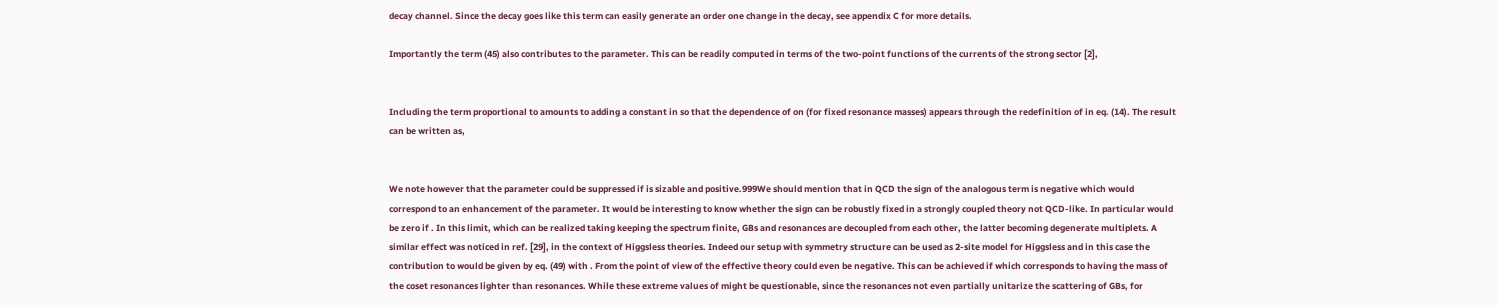decay channel. Since the decay goes like this term can easily generate an order one change in the decay, see appendix C for more details.

Importantly the term (45) also contributes to the parameter. This can be readily computed in terms of the two-point functions of the currents of the strong sector [2],


Including the term proportional to amounts to adding a constant in so that the dependence of on (for fixed resonance masses) appears through the redefinition of in eq. (14). The result can be written as,


We note however that the parameter could be suppressed if is sizable and positive.999We should mention that in QCD the sign of the analogous term is negative which would correspond to an enhancement of the parameter. It would be interesting to know whether the sign can be robustly fixed in a strongly coupled theory not QCD-like. In particular would be zero if . In this limit, which can be realized taking keeping the spectrum finite, GBs and resonances are decoupled from each other, the latter becoming degenerate multiplets. A similar effect was noticed in ref. [29], in the context of Higgsless theories. Indeed our setup with symmetry structure can be used as 2-site model for Higgsless and in this case the contribution to would be given by eq. (49) with . From the point of view of the effective theory could even be negative. This can be achieved if which corresponds to having the mass of the coset resonances lighter than resonances. While these extreme values of might be questionable, since the resonances not even partially unitarize the scattering of GBs, for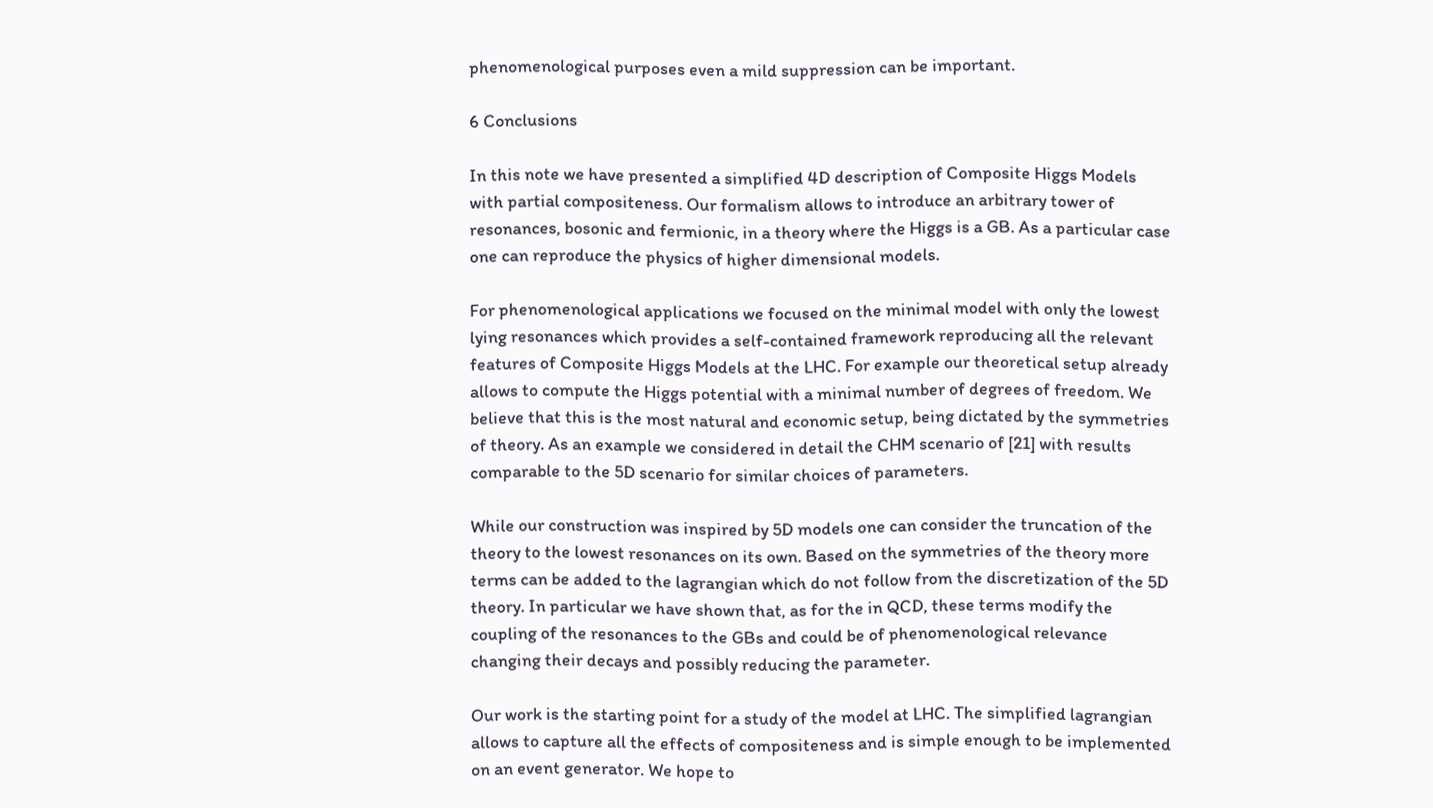phenomenological purposes even a mild suppression can be important.

6 Conclusions

In this note we have presented a simplified 4D description of Composite Higgs Models with partial compositeness. Our formalism allows to introduce an arbitrary tower of resonances, bosonic and fermionic, in a theory where the Higgs is a GB. As a particular case one can reproduce the physics of higher dimensional models.

For phenomenological applications we focused on the minimal model with only the lowest lying resonances which provides a self-contained framework reproducing all the relevant features of Composite Higgs Models at the LHC. For example our theoretical setup already allows to compute the Higgs potential with a minimal number of degrees of freedom. We believe that this is the most natural and economic setup, being dictated by the symmetries of theory. As an example we considered in detail the CHM scenario of [21] with results comparable to the 5D scenario for similar choices of parameters.

While our construction was inspired by 5D models one can consider the truncation of the theory to the lowest resonances on its own. Based on the symmetries of the theory more terms can be added to the lagrangian which do not follow from the discretization of the 5D theory. In particular we have shown that, as for the in QCD, these terms modify the coupling of the resonances to the GBs and could be of phenomenological relevance changing their decays and possibly reducing the parameter.

Our work is the starting point for a study of the model at LHC. The simplified lagrangian allows to capture all the effects of compositeness and is simple enough to be implemented on an event generator. We hope to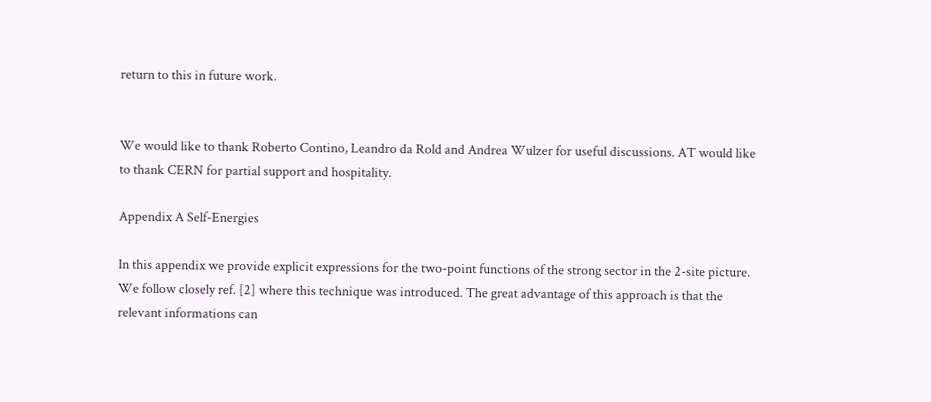return to this in future work.


We would like to thank Roberto Contino, Leandro da Rold and Andrea Wulzer for useful discussions. AT would like to thank CERN for partial support and hospitality.

Appendix A Self-Energies

In this appendix we provide explicit expressions for the two-point functions of the strong sector in the 2-site picture. We follow closely ref. [2] where this technique was introduced. The great advantage of this approach is that the relevant informations can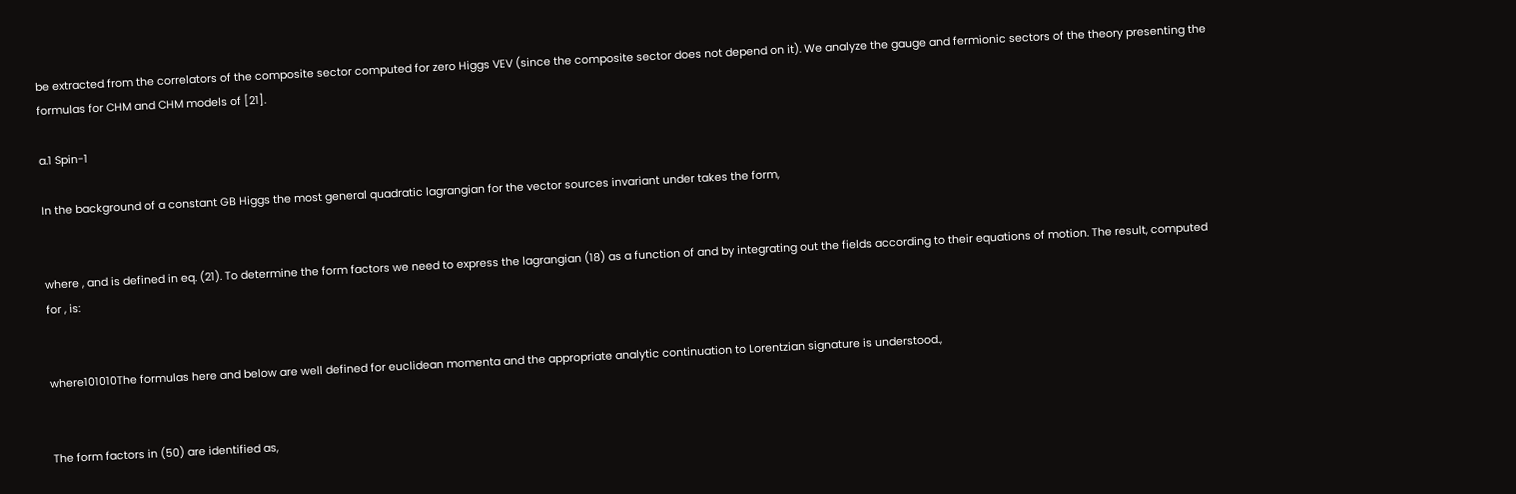be extracted from the correlators of the composite sector computed for zero Higgs VEV (since the composite sector does not depend on it). We analyze the gauge and fermionic sectors of the theory presenting the formulas for CHM and CHM models of [21].

a.1 Spin-1

In the background of a constant GB Higgs the most general quadratic lagrangian for the vector sources invariant under takes the form,


where , and is defined in eq. (21). To determine the form factors we need to express the lagrangian (18) as a function of and by integrating out the fields according to their equations of motion. The result, computed for , is:


where101010The formulas here and below are well defined for euclidean momenta and the appropriate analytic continuation to Lorentzian signature is understood.,


The form factors in (50) are identified as,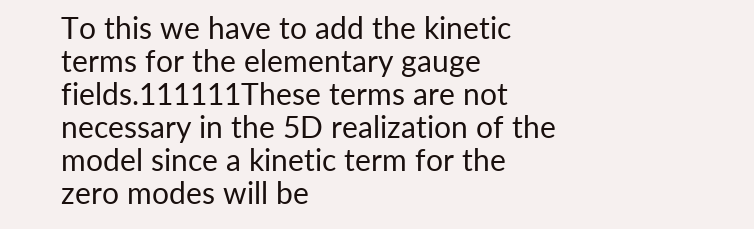To this we have to add the kinetic terms for the elementary gauge fields.111111These terms are not necessary in the 5D realization of the model since a kinetic term for the zero modes will be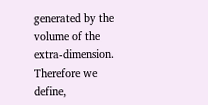generated by the volume of the extra-dimension. Therefore we define,